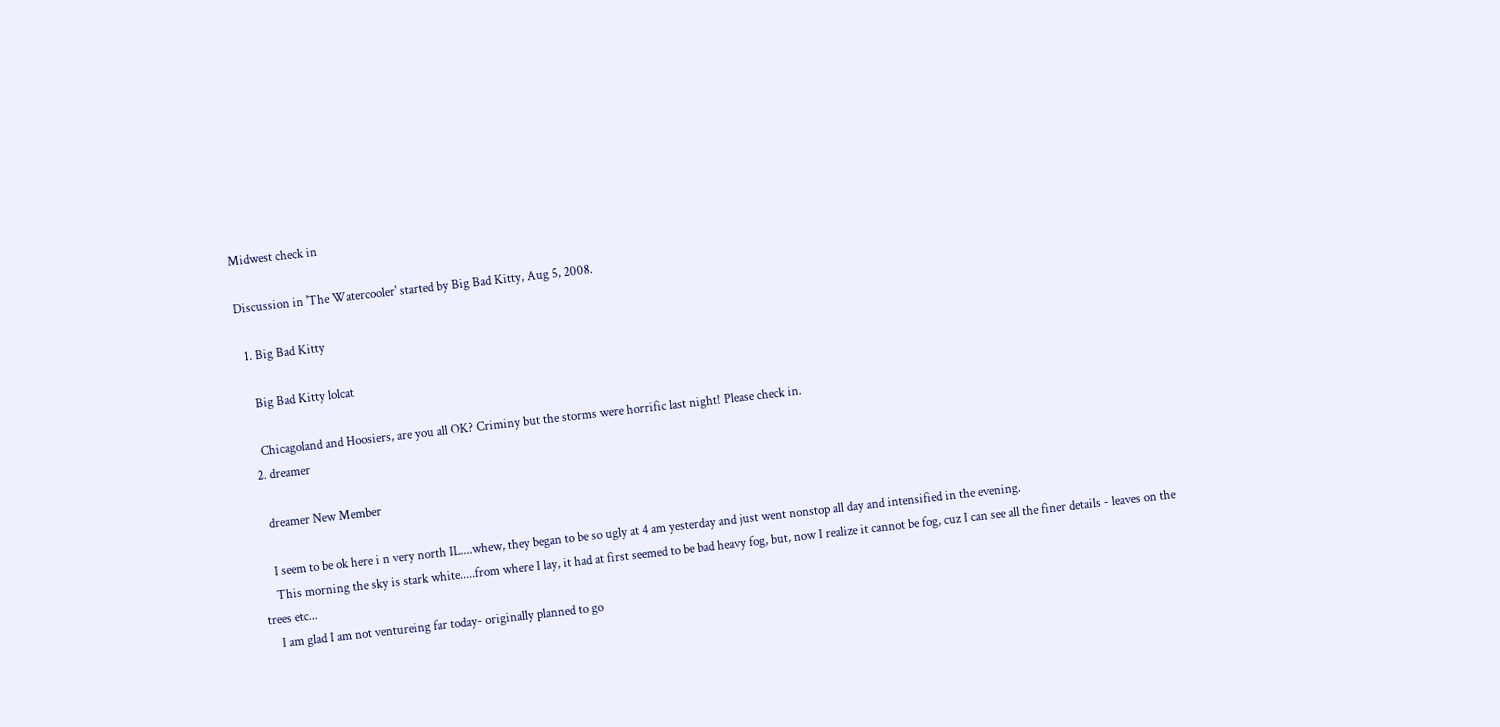Midwest check in

Discussion in 'The Watercooler' started by Big Bad Kitty, Aug 5, 2008.

  1. Big Bad Kitty

    Big Bad Kitty lolcat

    Chicagoland and Hoosiers, are you all OK? Criminy but the storms were horrific last night! Please check in.
  2. dreamer

    dreamer New Member

    I seem to be ok here i n very north IL....whew, they began to be so ugly at 4 am yesterday and just went nonstop all day and intensified in the evening.
    This morning the sky is stark white.....from where I lay, it had at first seemed to be bad heavy fog, but, now I realize it cannot be fog, cuz I can see all the finer details - leaves on the trees etc...
    I am glad I am not ventureing far today- originally planned to go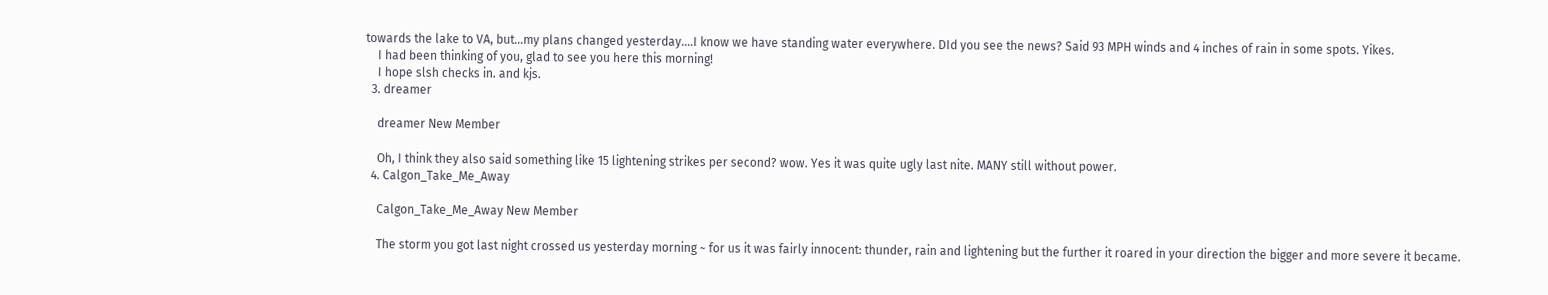towards the lake to VA, but...my plans changed yesterday....I know we have standing water everywhere. DId you see the news? Said 93 MPH winds and 4 inches of rain in some spots. Yikes.
    I had been thinking of you, glad to see you here this morning!
    I hope slsh checks in. and kjs.
  3. dreamer

    dreamer New Member

    Oh, I think they also said something like 15 lightening strikes per second? wow. Yes it was quite ugly last nite. MANY still without power.
  4. Calgon_Take_Me_Away

    Calgon_Take_Me_Away New Member

    The storm you got last night crossed us yesterday morning ~ for us it was fairly innocent: thunder, rain and lightening but the further it roared in your direction the bigger and more severe it became.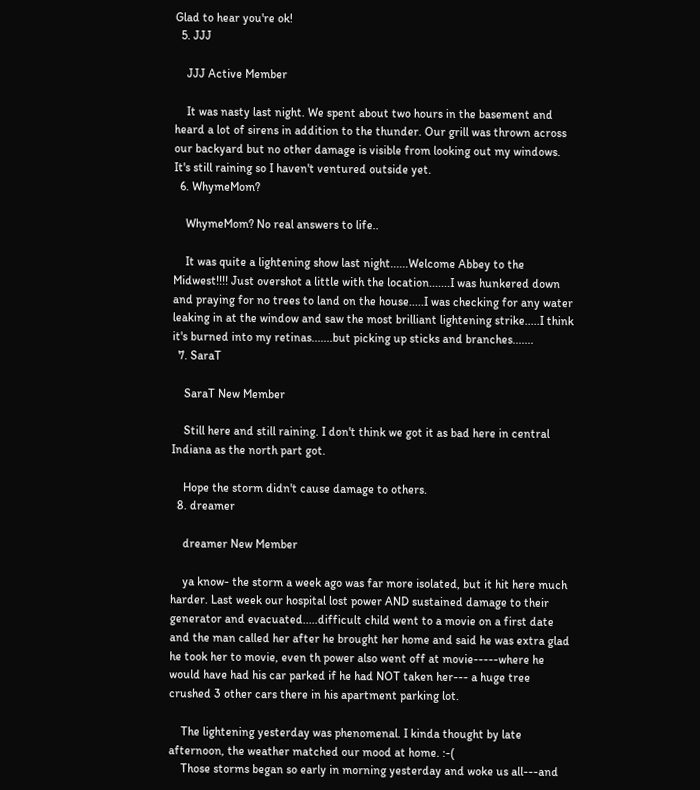Glad to hear you're ok!
  5. JJJ

    JJJ Active Member

    It was nasty last night. We spent about two hours in the basement and heard a lot of sirens in addition to the thunder. Our grill was thrown across our backyard but no other damage is visible from looking out my windows. It's still raining so I haven't ventured outside yet.
  6. WhymeMom?

    WhymeMom? No real answers to life..

    It was quite a lightening show last night......Welcome Abbey to the Midwest!!!! Just overshot a little with the location.......I was hunkered down and praying for no trees to land on the house.....I was checking for any water leaking in at the window and saw the most brilliant lightening strike.....I think it's burned into my retinas.......but picking up sticks and branches.......
  7. SaraT

    SaraT New Member

    Still here and still raining. I don't think we got it as bad here in central Indiana as the north part got.

    Hope the storm didn't cause damage to others.
  8. dreamer

    dreamer New Member

    ya know- the storm a week ago was far more isolated, but it hit here much harder. Last week our hospital lost power AND sustained damage to their generator and evacuated.....difficult child went to a movie on a first date and the man called her after he brought her home and said he was extra glad he took her to movie, even th power also went off at movie-----where he would have had his car parked if he had NOT taken her--- a huge tree crushed 3 other cars there in his apartment parking lot.

    The lightening yesterday was phenomenal. I kinda thought by late afternoon, the weather matched our mood at home. :-(
    Those storms began so early in morning yesterday and woke us all---and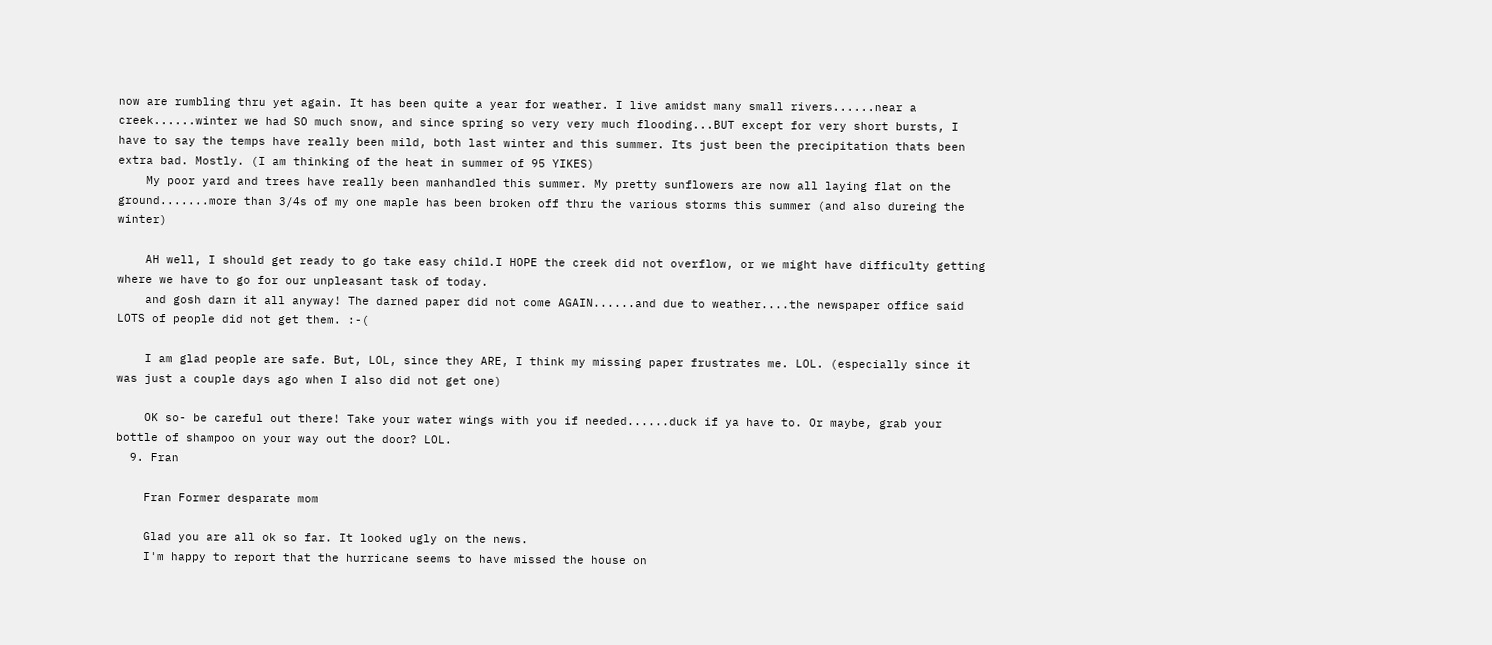now are rumbling thru yet again. It has been quite a year for weather. I live amidst many small rivers......near a creek......winter we had SO much snow, and since spring so very very much flooding...BUT except for very short bursts, I have to say the temps have really been mild, both last winter and this summer. Its just been the precipitation thats been extra bad. Mostly. (I am thinking of the heat in summer of 95 YIKES)
    My poor yard and trees have really been manhandled this summer. My pretty sunflowers are now all laying flat on the ground.......more than 3/4s of my one maple has been broken off thru the various storms this summer (and also dureing the winter)

    AH well, I should get ready to go take easy child.I HOPE the creek did not overflow, or we might have difficulty getting where we have to go for our unpleasant task of today.
    and gosh darn it all anyway! The darned paper did not come AGAIN......and due to weather....the newspaper office said LOTS of people did not get them. :-(

    I am glad people are safe. But, LOL, since they ARE, I think my missing paper frustrates me. LOL. (especially since it was just a couple days ago when I also did not get one)

    OK so- be careful out there! Take your water wings with you if needed......duck if ya have to. Or maybe, grab your bottle of shampoo on your way out the door? LOL.
  9. Fran

    Fran Former desparate mom

    Glad you are all ok so far. It looked ugly on the news.
    I'm happy to report that the hurricane seems to have missed the house on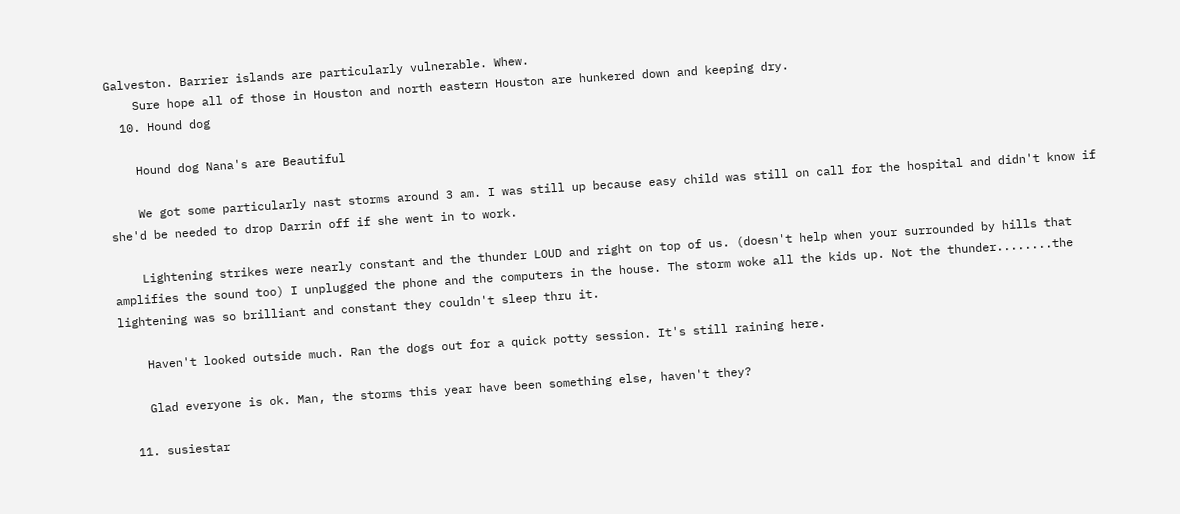Galveston. Barrier islands are particularly vulnerable. Whew.
    Sure hope all of those in Houston and north eastern Houston are hunkered down and keeping dry.
  10. Hound dog

    Hound dog Nana's are Beautiful

    We got some particularly nast storms around 3 am. I was still up because easy child was still on call for the hospital and didn't know if she'd be needed to drop Darrin off if she went in to work.

    Lightening strikes were nearly constant and the thunder LOUD and right on top of us. (doesn't help when your surrounded by hills that amplifies the sound too) I unplugged the phone and the computers in the house. The storm woke all the kids up. Not the thunder........the lightening was so brilliant and constant they couldn't sleep thru it.

    Haven't looked outside much. Ran the dogs out for a quick potty session. It's still raining here.

    Glad everyone is ok. Man, the storms this year have been something else, haven't they?

  11. susiestar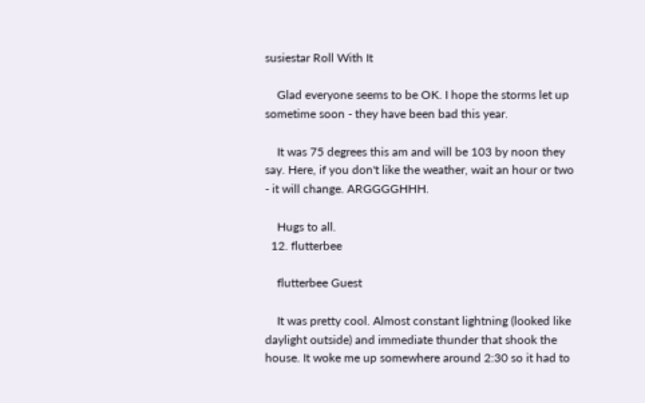susiestar Roll With It

    Glad everyone seems to be OK. I hope the storms let up sometime soon - they have been bad this year.

    It was 75 degrees this am and will be 103 by noon they say. Here, if you don't like the weather, wait an hour or two - it will change. ARGGGGHHH.

    Hugs to all.
  12. flutterbee

    flutterbee Guest

    It was pretty cool. Almost constant lightning (looked like daylight outside) and immediate thunder that shook the house. It woke me up somewhere around 2:30 so it had to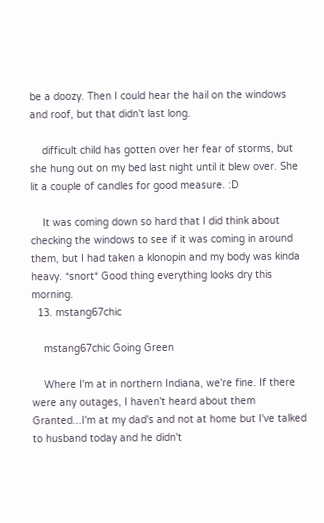be a doozy. Then I could hear the hail on the windows and roof, but that didn't last long.

    difficult child has gotten over her fear of storms, but she hung out on my bed last night until it blew over. She lit a couple of candles for good measure. :D

    It was coming down so hard that I did think about checking the windows to see if it was coming in around them, but I had taken a klonopin and my body was kinda heavy. *snort* Good thing everything looks dry this morning.
  13. mstang67chic

    mstang67chic Going Green

    Where I'm at in northern Indiana, we're fine. If there were any outages, I haven't heard about them Granted...I'm at my dad's and not at home but I've talked to husband today and he didn't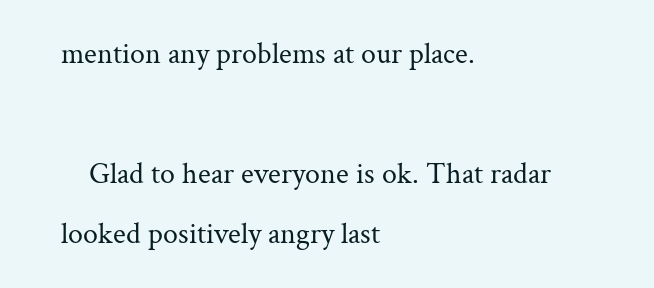mention any problems at our place.

    Glad to hear everyone is ok. That radar looked positively angry last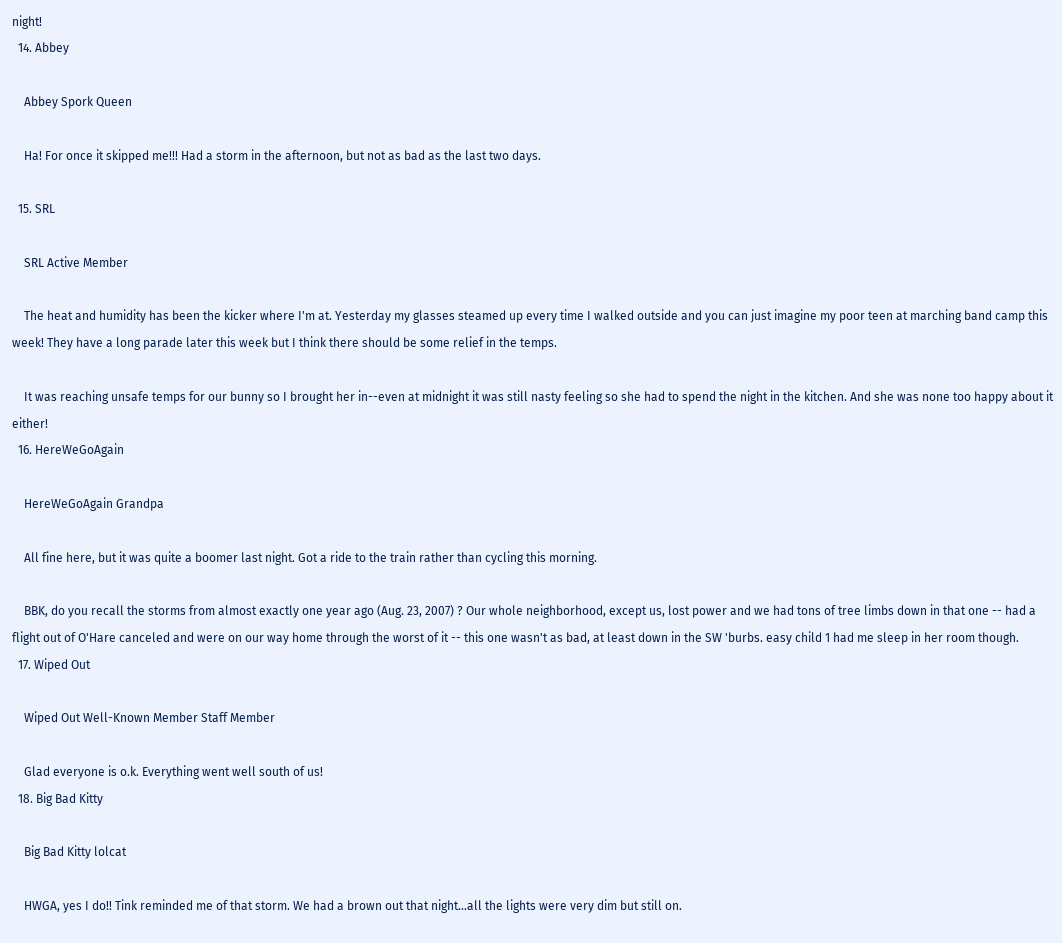night!
  14. Abbey

    Abbey Spork Queen

    Ha! For once it skipped me!!! Had a storm in the afternoon, but not as bad as the last two days.

  15. SRL

    SRL Active Member

    The heat and humidity has been the kicker where I'm at. Yesterday my glasses steamed up every time I walked outside and you can just imagine my poor teen at marching band camp this week! They have a long parade later this week but I think there should be some relief in the temps.

    It was reaching unsafe temps for our bunny so I brought her in--even at midnight it was still nasty feeling so she had to spend the night in the kitchen. And she was none too happy about it either!
  16. HereWeGoAgain

    HereWeGoAgain Grandpa

    All fine here, but it was quite a boomer last night. Got a ride to the train rather than cycling this morning.

    BBK, do you recall the storms from almost exactly one year ago (Aug. 23, 2007) ? Our whole neighborhood, except us, lost power and we had tons of tree limbs down in that one -- had a flight out of O'Hare canceled and were on our way home through the worst of it -- this one wasn't as bad, at least down in the SW 'burbs. easy child 1 had me sleep in her room though.
  17. Wiped Out

    Wiped Out Well-Known Member Staff Member

    Glad everyone is o.k. Everything went well south of us!
  18. Big Bad Kitty

    Big Bad Kitty lolcat

    HWGA, yes I do!! Tink reminded me of that storm. We had a brown out that night...all the lights were very dim but still on.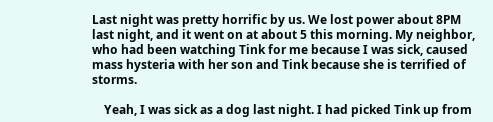Last night was pretty horrific by us. We lost power about 8PM last night, and it went on at about 5 this morning. My neighbor, who had been watching Tink for me because I was sick, caused mass hysteria with her son and Tink because she is terrified of storms.

    Yeah, I was sick as a dog last night. I had picked Tink up from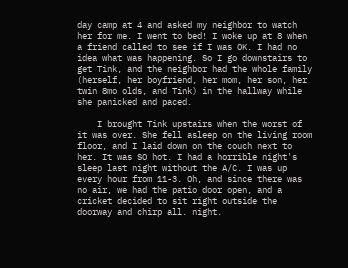day camp at 4 and asked my neighbor to watch her for me. I went to bed! I woke up at 8 when a friend called to see if I was OK. I had no idea what was happening. So I go downstairs to get Tink, and the neighbor had the whole family (herself, her boyfriend, her mom, her son, her twin 8mo olds, and Tink) in the hallway while she panicked and paced.

    I brought Tink upstairs when the worst of it was over. She fell asleep on the living room floor, and I laid down on the couch next to her. It was SO hot. I had a horrible night's sleep last night without the A/C. I was up every hour from 11-3. Oh, and since there was no air, we had the patio door open, and a cricket decided to sit right outside the doorway and chirp all. night.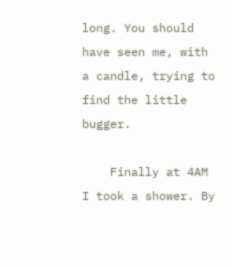long. You should have seen me, with a candle, trying to find the little bugger.

    Finally at 4AM I took a shower. By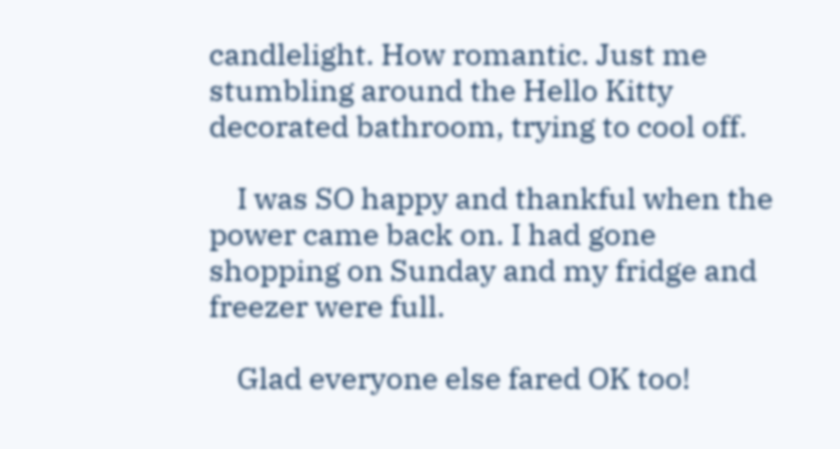candlelight. How romantic. Just me stumbling around the Hello Kitty decorated bathroom, trying to cool off.

    I was SO happy and thankful when the power came back on. I had gone shopping on Sunday and my fridge and freezer were full.

    Glad everyone else fared OK too!